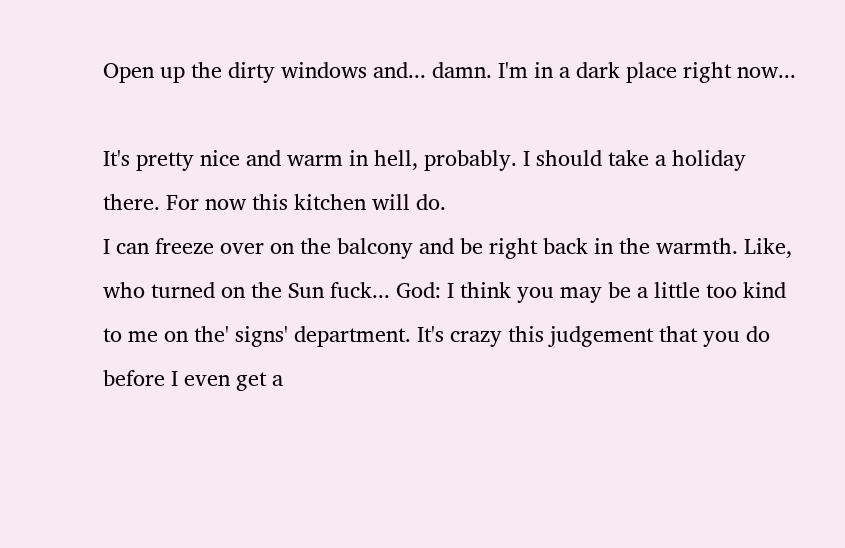Open up the dirty windows and... damn. I'm in a dark place right now...

It's pretty nice and warm in hell, probably. I should take a holiday there. For now this kitchen will do.
I can freeze over on the balcony and be right back in the warmth. Like, who turned on the Sun fuck... God: I think you may be a little too kind to me on the' signs' department. It's crazy this judgement that you do before I even get a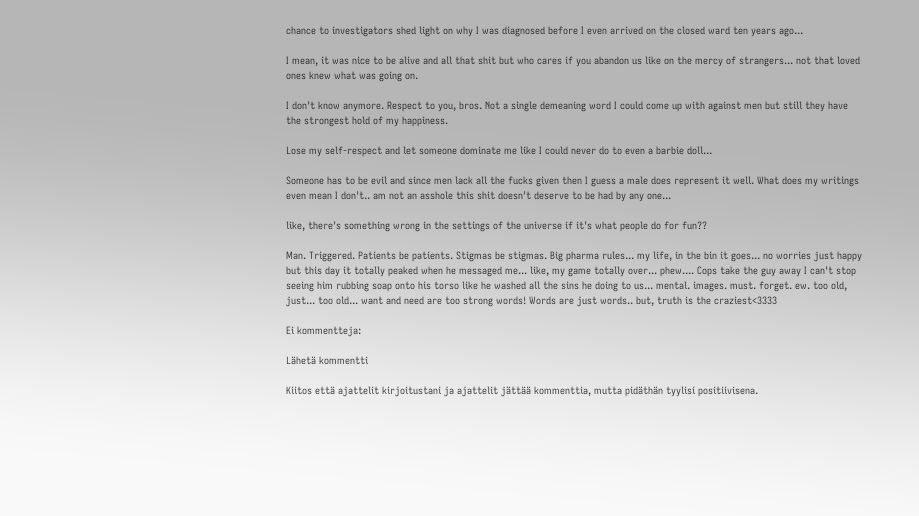chance to investigators shed light on why I was diagnosed before I even arrived on the closed ward ten years ago...

I mean, it was nice to be alive and all that shit but who cares if you abandon us like on the mercy of strangers... not that loved ones knew what was going on.

I don't know anymore. Respect to you, bros. Not a single demeaning word I could come up with against men but still they have the strongest hold of my happiness.

Lose my self-respect and let someone dominate me like I could never do to even a barbie doll...

Someone has to be evil and since men lack all the fucks given then I guess a male does represent it well. What does my writings even mean I don't.. am not an asshole this shit doesn't deserve to be had by any one...

like, there's something wrong in the settings of the universe if it's what people do for fun??

Man. Triggered. Patients be patients. Stigmas be stigmas. Big pharma rules... my life, in the bin it goes... no worries just happy but this day it totally peaked when he messaged me... like, my game totally over... phew.... Cops take the guy away I can't stop seeing him rubbing soap onto his torso like he washed all the sins he doing to us... mental. images. must. forget. ew. too old, just... too old... want and need are too strong words! Words are just words.. but, truth is the craziest<3333

Ei kommentteja:

Lähetä kommentti

Kiitos että ajattelit kirjoitustani ja ajattelit jättää kommenttia, mutta pidäthän tyylisi positiivisena.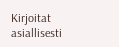Kirjoitat asiallisesti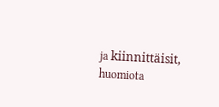ja kiinnittäisit, huomiota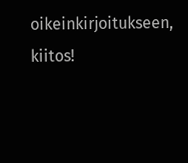oikeinkirjoitukseen, kiitos!